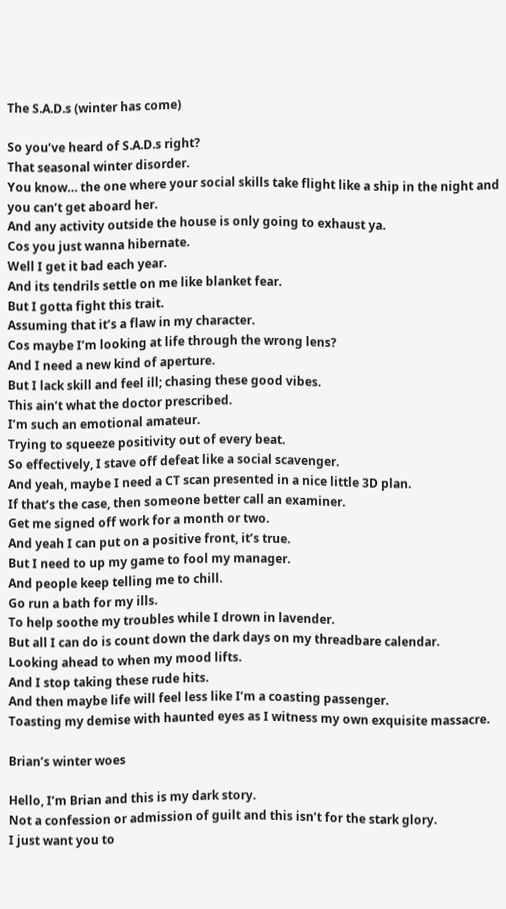The S.A.D.s (winter has come)

So you’ve heard of S.A.D.s right?
That seasonal winter disorder.
You know… the one where your social skills take flight like a ship in the night and you can’t get aboard her.
And any activity outside the house is only going to exhaust ya.
Cos you just wanna hibernate.
Well I get it bad each year.
And its tendrils settle on me like blanket fear.
But I gotta fight this trait.
Assuming that it’s a flaw in my character.
Cos maybe I’m looking at life through the wrong lens?
And I need a new kind of aperture.
But I lack skill and feel ill; chasing these good vibes.
This ain’t what the doctor prescribed.
I’m such an emotional amateur.
Trying to squeeze positivity out of every beat.
So effectively, I stave off defeat like a social scavenger.
And yeah, maybe I need a CT scan presented in a nice little 3D plan.
If that’s the case, then someone better call an examiner.
Get me signed off work for a month or two.
And yeah I can put on a positive front, it’s true.
But I need to up my game to fool my manager.
And people keep telling me to chill.
Go run a bath for my ills.
To help soothe my troubles while I drown in lavender.
But all I can do is count down the dark days on my threadbare calendar.
Looking ahead to when my mood lifts.
And I stop taking these rude hits.
And then maybe life will feel less like I’m a coasting passenger.
Toasting my demise with haunted eyes as I witness my own exquisite massacre.

Brian’s winter woes

Hello, I’m Brian and this is my dark story.
Not a confession or admission of guilt and this isn’t for the stark glory.
I just want you to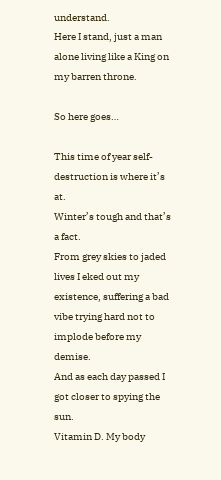understand.
Here I stand, just a man alone living like a King on my barren throne.

So here goes…

This time of year self-destruction is where it’s at.
Winter’s tough and that’s a fact.
From grey skies to jaded lives I eked out my existence, suffering a bad vibe trying hard not to implode before my demise.
And as each day passed I got closer to spying the sun.
Vitamin D. My body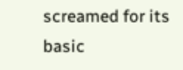screamed for its basic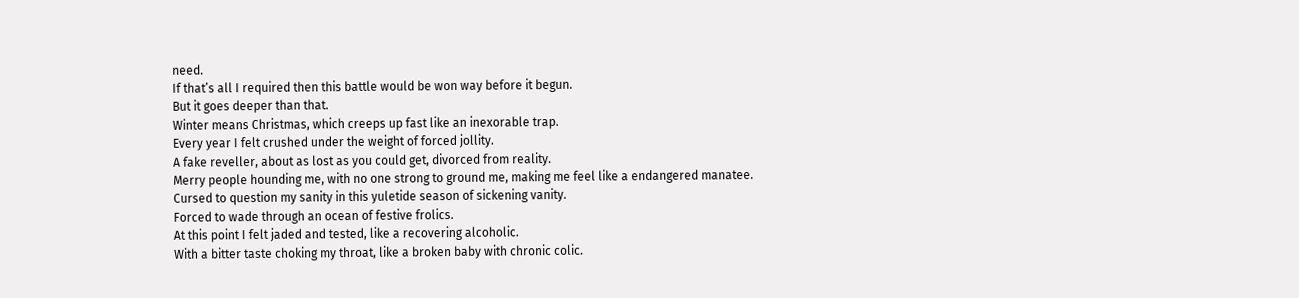need.
If that’s all I required then this battle would be won way before it begun.
But it goes deeper than that.
Winter means Christmas, which creeps up fast like an inexorable trap.
Every year I felt crushed under the weight of forced jollity.
A fake reveller, about as lost as you could get, divorced from reality.
Merry people hounding me, with no one strong to ground me, making me feel like a endangered manatee.
Cursed to question my sanity in this yuletide season of sickening vanity.
Forced to wade through an ocean of festive frolics.
At this point I felt jaded and tested, like a recovering alcoholic.
With a bitter taste choking my throat, like a broken baby with chronic colic.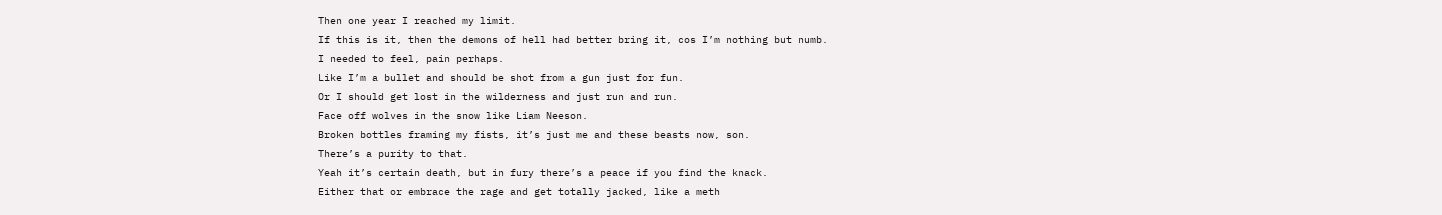Then one year I reached my limit.
If this is it, then the demons of hell had better bring it, cos I’m nothing but numb.
I needed to feel, pain perhaps.
Like I’m a bullet and should be shot from a gun just for fun.
Or I should get lost in the wilderness and just run and run.
Face off wolves in the snow like Liam Neeson.
Broken bottles framing my fists, it’s just me and these beasts now, son.
There’s a purity to that.
Yeah it’s certain death, but in fury there’s a peace if you find the knack.
Either that or embrace the rage and get totally jacked, like a meth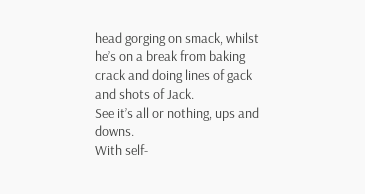head gorging on smack, whilst he’s on a break from baking crack and doing lines of gack and shots of Jack.
See it’s all or nothing, ups and downs.
With self-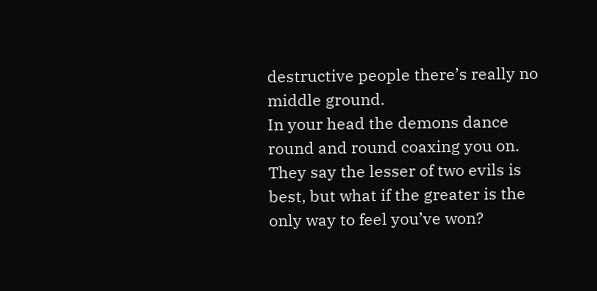destructive people there’s really no middle ground.
In your head the demons dance round and round coaxing you on.
They say the lesser of two evils is best, but what if the greater is the only way to feel you’ve won?